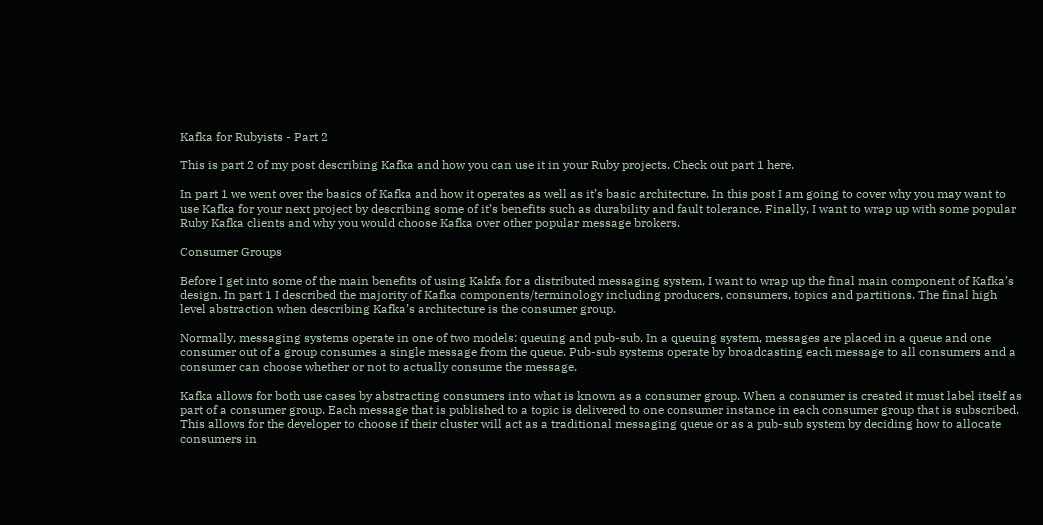Kafka for Rubyists - Part 2

This is part 2 of my post describing Kafka and how you can use it in your Ruby projects. Check out part 1 here.

In part 1 we went over the basics of Kafka and how it operates as well as it’s basic architecture. In this post I am going to cover why you may want to use Kafka for your next project by describing some of it’s benefits such as durability and fault tolerance. Finally, I want to wrap up with some popular Ruby Kafka clients and why you would choose Kafka over other popular message brokers.

Consumer Groups

Before I get into some of the main benefits of using Kakfa for a distributed messaging system, I want to wrap up the final main component of Kafka’s design. In part 1 I described the majority of Kafka components/terminology including producers, consumers, topics and partitions. The final high level abstraction when describing Kafka’s architecture is the consumer group.

Normally, messaging systems operate in one of two models: queuing and pub-sub. In a queuing system, messages are placed in a queue and one consumer out of a group consumes a single message from the queue. Pub-sub systems operate by broadcasting each message to all consumers and a consumer can choose whether or not to actually consume the message.

Kafka allows for both use cases by abstracting consumers into what is known as a consumer group. When a consumer is created it must label itself as part of a consumer group. Each message that is published to a topic is delivered to one consumer instance in each consumer group that is subscribed. This allows for the developer to choose if their cluster will act as a traditional messaging queue or as a pub-sub system by deciding how to allocate consumers in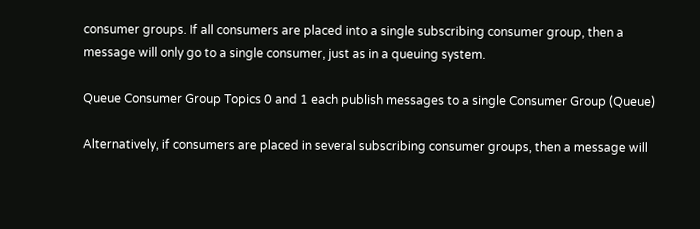consumer groups. If all consumers are placed into a single subscribing consumer group, then a message will only go to a single consumer, just as in a queuing system.

Queue Consumer Group Topics 0 and 1 each publish messages to a single Consumer Group (Queue)

Alternatively, if consumers are placed in several subscribing consumer groups, then a message will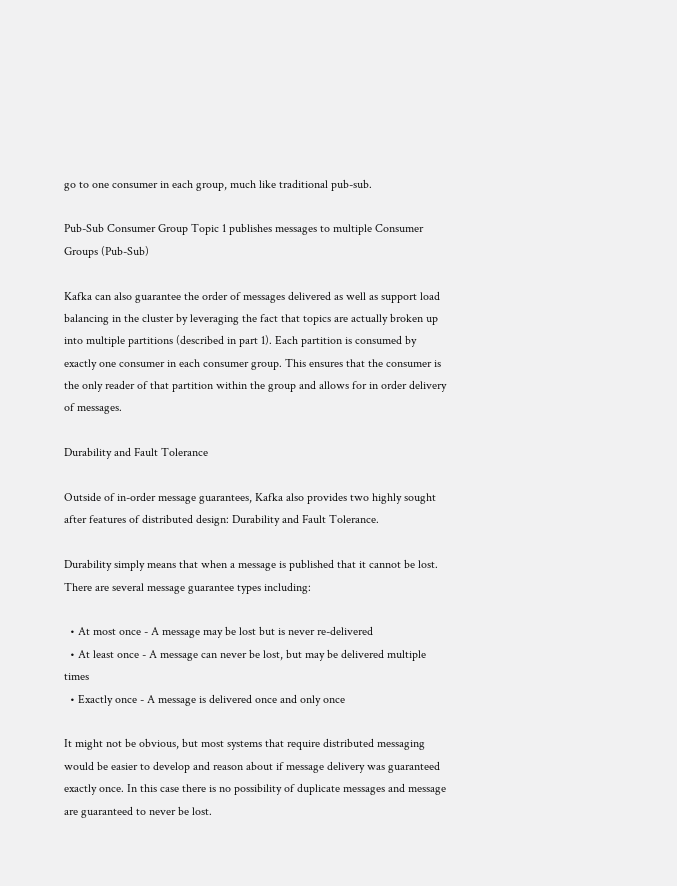go to one consumer in each group, much like traditional pub-sub.

Pub-Sub Consumer Group Topic 1 publishes messages to multiple Consumer Groups (Pub-Sub)

Kafka can also guarantee the order of messages delivered as well as support load balancing in the cluster by leveraging the fact that topics are actually broken up into multiple partitions (described in part 1). Each partition is consumed by exactly one consumer in each consumer group. This ensures that the consumer is the only reader of that partition within the group and allows for in order delivery of messages.

Durability and Fault Tolerance

Outside of in-order message guarantees, Kafka also provides two highly sought after features of distributed design: Durability and Fault Tolerance.

Durability simply means that when a message is published that it cannot be lost. There are several message guarantee types including:

  • At most once - A message may be lost but is never re-delivered
  • At least once - A message can never be lost, but may be delivered multiple times
  • Exactly once - A message is delivered once and only once

It might not be obvious, but most systems that require distributed messaging would be easier to develop and reason about if message delivery was guaranteed exactly once. In this case there is no possibility of duplicate messages and message are guaranteed to never be lost.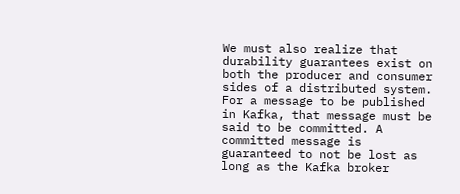We must also realize that durability guarantees exist on both the producer and consumer sides of a distributed system. For a message to be published in Kafka, that message must be said to be committed. A committed message is guaranteed to not be lost as long as the Kafka broker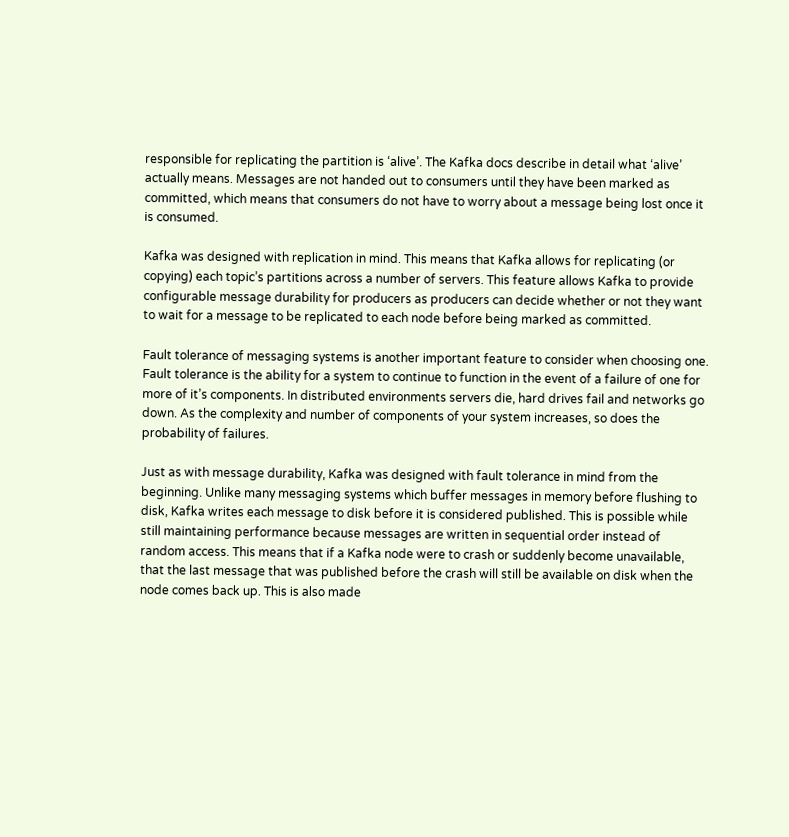responsible for replicating the partition is ‘alive’. The Kafka docs describe in detail what ‘alive’ actually means. Messages are not handed out to consumers until they have been marked as committed, which means that consumers do not have to worry about a message being lost once it is consumed.

Kafka was designed with replication in mind. This means that Kafka allows for replicating (or copying) each topic’s partitions across a number of servers. This feature allows Kafka to provide configurable message durability for producers as producers can decide whether or not they want to wait for a message to be replicated to each node before being marked as committed.

Fault tolerance of messaging systems is another important feature to consider when choosing one. Fault tolerance is the ability for a system to continue to function in the event of a failure of one for more of it’s components. In distributed environments servers die, hard drives fail and networks go down. As the complexity and number of components of your system increases, so does the probability of failures.

Just as with message durability, Kafka was designed with fault tolerance in mind from the beginning. Unlike many messaging systems which buffer messages in memory before flushing to disk, Kafka writes each message to disk before it is considered published. This is possible while still maintaining performance because messages are written in sequential order instead of random access. This means that if a Kafka node were to crash or suddenly become unavailable, that the last message that was published before the crash will still be available on disk when the node comes back up. This is also made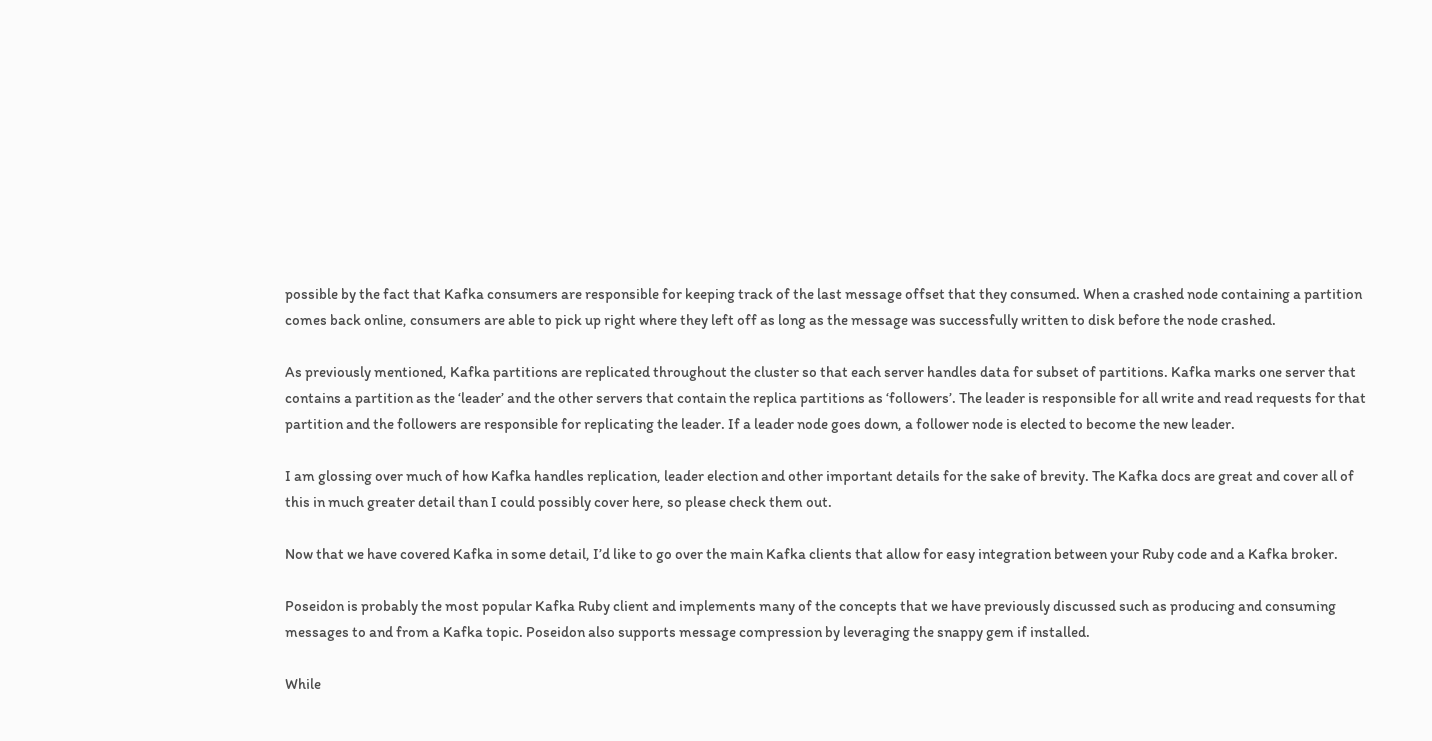possible by the fact that Kafka consumers are responsible for keeping track of the last message offset that they consumed. When a crashed node containing a partition comes back online, consumers are able to pick up right where they left off as long as the message was successfully written to disk before the node crashed.

As previously mentioned, Kafka partitions are replicated throughout the cluster so that each server handles data for subset of partitions. Kafka marks one server that contains a partition as the ‘leader’ and the other servers that contain the replica partitions as ‘followers’. The leader is responsible for all write and read requests for that partition and the followers are responsible for replicating the leader. If a leader node goes down, a follower node is elected to become the new leader.

I am glossing over much of how Kafka handles replication, leader election and other important details for the sake of brevity. The Kafka docs are great and cover all of this in much greater detail than I could possibly cover here, so please check them out.

Now that we have covered Kafka in some detail, I’d like to go over the main Kafka clients that allow for easy integration between your Ruby code and a Kafka broker.

Poseidon is probably the most popular Kafka Ruby client and implements many of the concepts that we have previously discussed such as producing and consuming messages to and from a Kafka topic. Poseidon also supports message compression by leveraging the snappy gem if installed.

While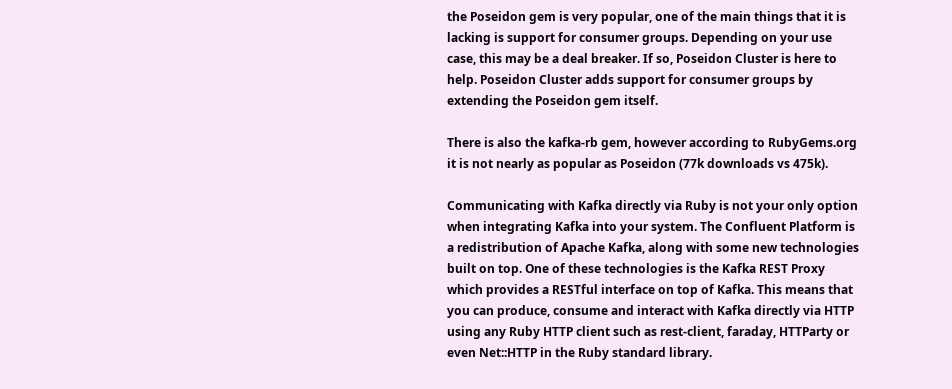the Poseidon gem is very popular, one of the main things that it is lacking is support for consumer groups. Depending on your use case, this may be a deal breaker. If so, Poseidon Cluster is here to help. Poseidon Cluster adds support for consumer groups by extending the Poseidon gem itself.

There is also the kafka-rb gem, however according to RubyGems.org it is not nearly as popular as Poseidon (77k downloads vs 475k).

Communicating with Kafka directly via Ruby is not your only option when integrating Kafka into your system. The Confluent Platform is a redistribution of Apache Kafka, along with some new technologies built on top. One of these technologies is the Kafka REST Proxy which provides a RESTful interface on top of Kafka. This means that you can produce, consume and interact with Kafka directly via HTTP using any Ruby HTTP client such as rest-client, faraday, HTTParty or even Net::HTTP in the Ruby standard library.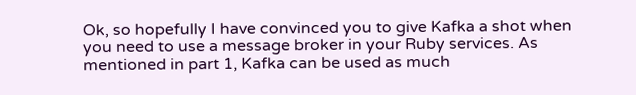Ok, so hopefully I have convinced you to give Kafka a shot when you need to use a message broker in your Ruby services. As mentioned in part 1, Kafka can be used as much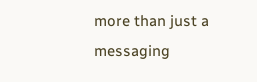more than just a messaging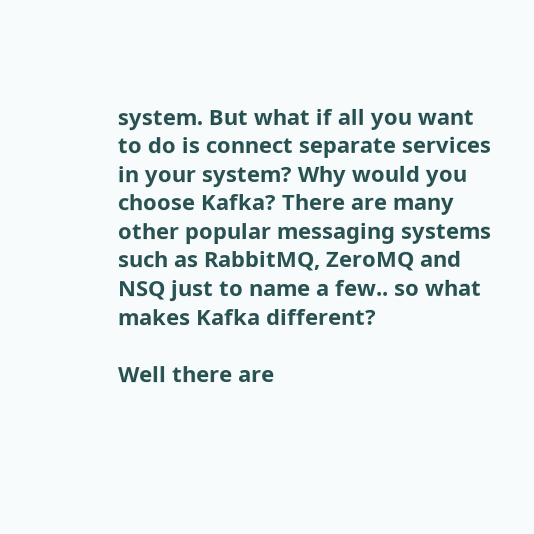system. But what if all you want to do is connect separate services in your system? Why would you choose Kafka? There are many other popular messaging systems such as RabbitMQ, ZeroMQ and NSQ just to name a few.. so what makes Kafka different?

Well there are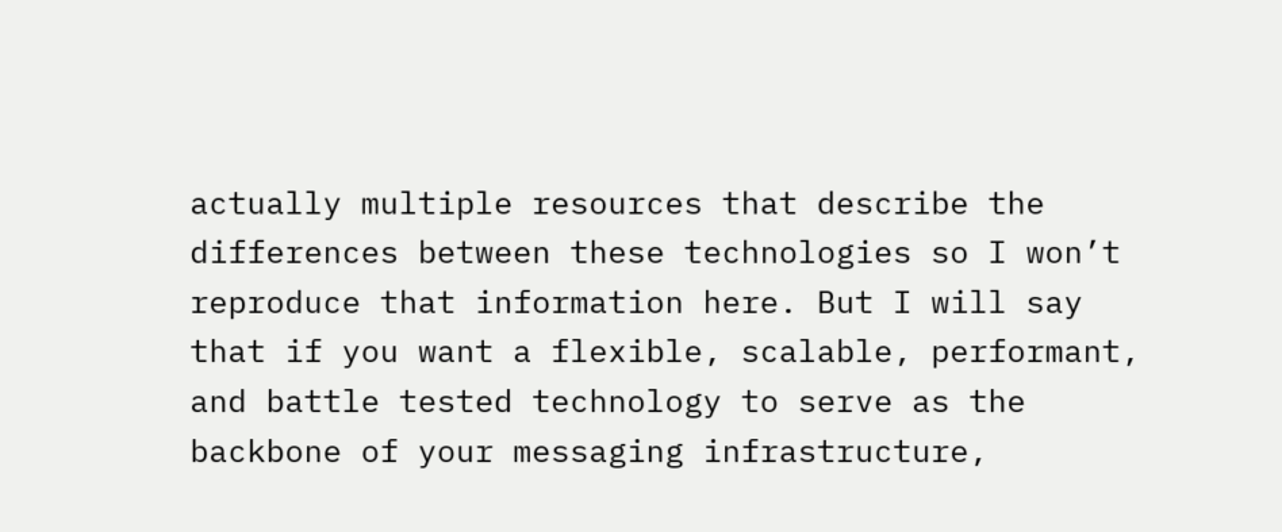actually multiple resources that describe the differences between these technologies so I won’t reproduce that information here. But I will say that if you want a flexible, scalable, performant, and battle tested technology to serve as the backbone of your messaging infrastructure,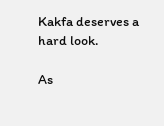Kakfa deserves a hard look.

As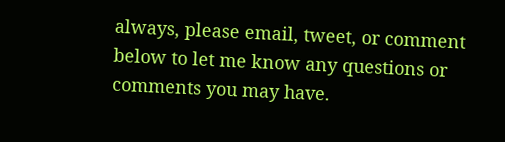always, please email, tweet, or comment below to let me know any questions or comments you may have.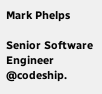Mark Phelps

Senior Software Engineer @codeship.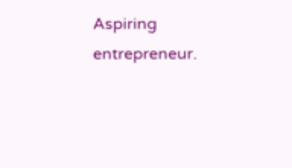Aspiring entrepreneur.